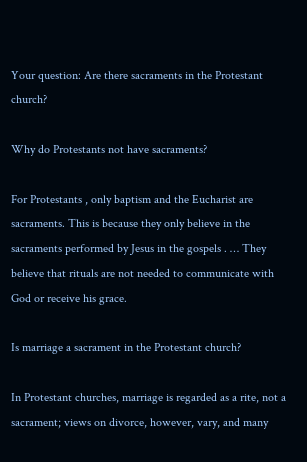Your question: Are there sacraments in the Protestant church?

Why do Protestants not have sacraments?

For Protestants , only baptism and the Eucharist are sacraments. This is because they only believe in the sacraments performed by Jesus in the gospels . … They believe that rituals are not needed to communicate with God or receive his grace.

Is marriage a sacrament in the Protestant church?

In Protestant churches, marriage is regarded as a rite, not a sacrament; views on divorce, however, vary, and many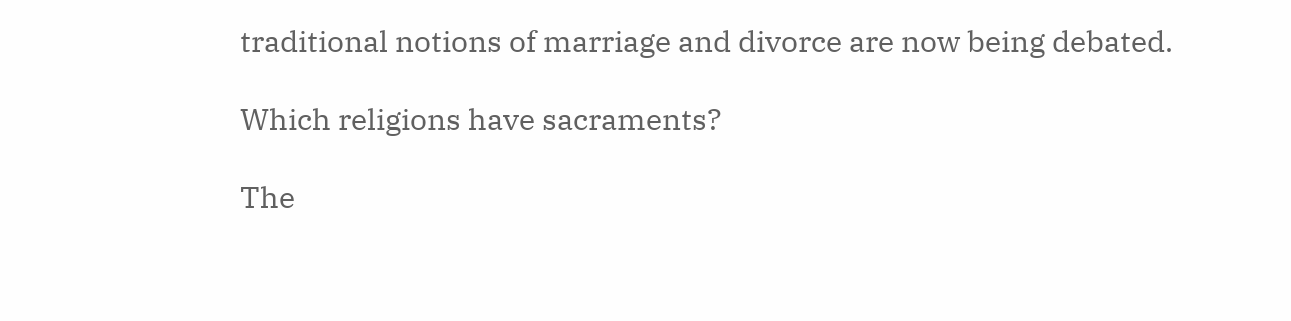traditional notions of marriage and divorce are now being debated.

Which religions have sacraments?

The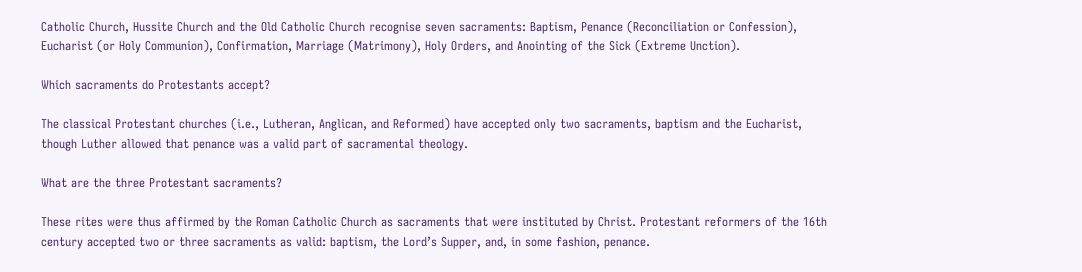Catholic Church, Hussite Church and the Old Catholic Church recognise seven sacraments: Baptism, Penance (Reconciliation or Confession), Eucharist (or Holy Communion), Confirmation, Marriage (Matrimony), Holy Orders, and Anointing of the Sick (Extreme Unction).

Which sacraments do Protestants accept?

The classical Protestant churches (i.e., Lutheran, Anglican, and Reformed) have accepted only two sacraments, baptism and the Eucharist, though Luther allowed that penance was a valid part of sacramental theology.

What are the three Protestant sacraments?

These rites were thus affirmed by the Roman Catholic Church as sacraments that were instituted by Christ. Protestant reformers of the 16th century accepted two or three sacraments as valid: baptism, the Lord’s Supper, and, in some fashion, penance.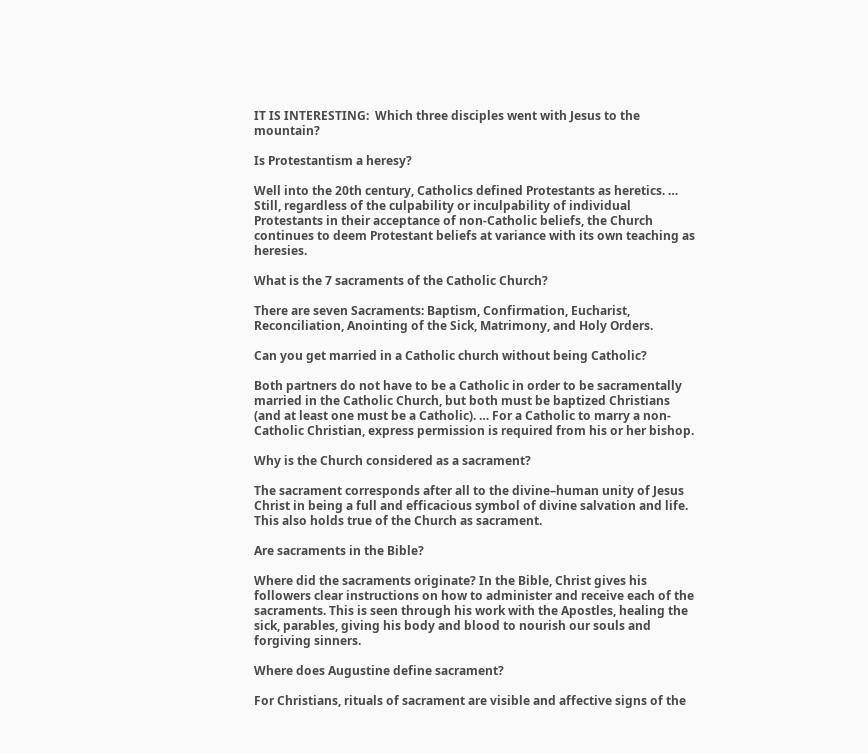IT IS INTERESTING:  Which three disciples went with Jesus to the mountain?

Is Protestantism a heresy?

Well into the 20th century, Catholics defined Protestants as heretics. … Still, regardless of the culpability or inculpability of individual Protestants in their acceptance of non-Catholic beliefs, the Church continues to deem Protestant beliefs at variance with its own teaching as heresies.

What is the 7 sacraments of the Catholic Church?

There are seven Sacraments: Baptism, Confirmation, Eucharist, Reconciliation, Anointing of the Sick, Matrimony, and Holy Orders.

Can you get married in a Catholic church without being Catholic?

Both partners do not have to be a Catholic in order to be sacramentally married in the Catholic Church, but both must be baptized Christians (and at least one must be a Catholic). … For a Catholic to marry a non-Catholic Christian, express permission is required from his or her bishop.

Why is the Church considered as a sacrament?

The sacrament corresponds after all to the divine–human unity of Jesus Christ in being a full and efficacious symbol of divine salvation and life. This also holds true of the Church as sacrament.

Are sacraments in the Bible?

Where did the sacraments originate? In the Bible, Christ gives his followers clear instructions on how to administer and receive each of the sacraments. This is seen through his work with the Apostles, healing the sick, parables, giving his body and blood to nourish our souls and forgiving sinners.

Where does Augustine define sacrament?

For Christians, rituals of sacrament are visible and affective signs of the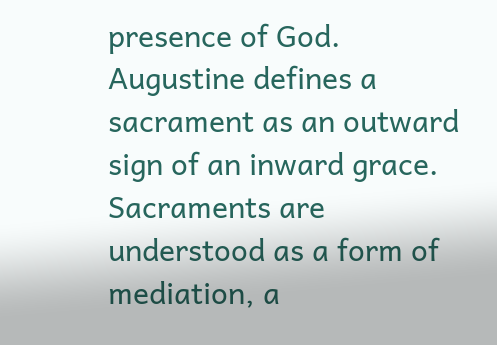presence of God. Augustine defines a sacrament as an outward sign of an inward grace. Sacraments are understood as a form of mediation, a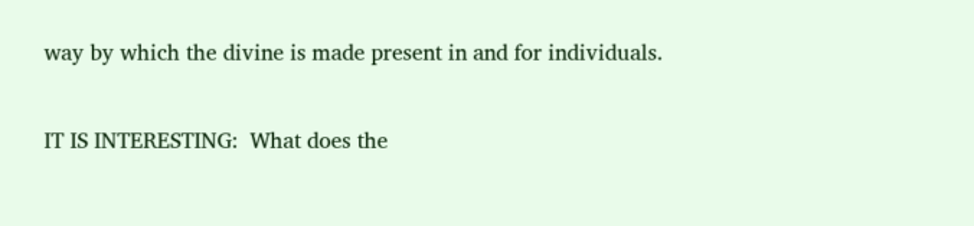way by which the divine is made present in and for individuals.

IT IS INTERESTING:  What does the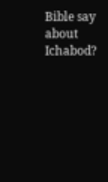Bible say about Ichabod?